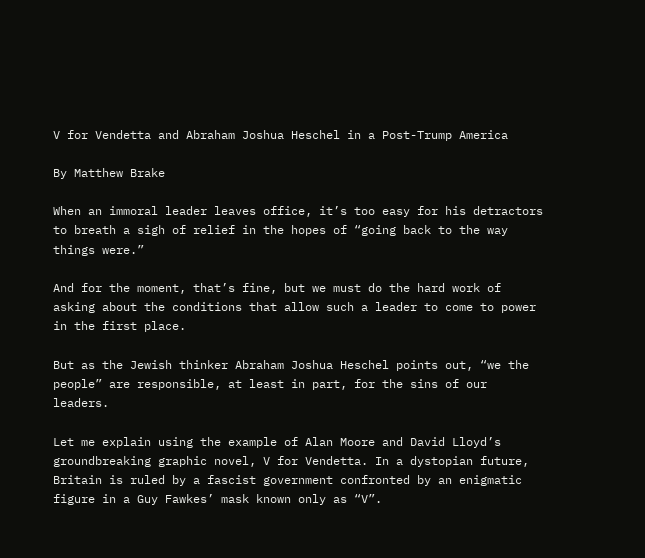V for Vendetta and Abraham Joshua Heschel in a Post-Trump America

By Matthew Brake

When an immoral leader leaves office, it’s too easy for his detractors to breath a sigh of relief in the hopes of “going back to the way things were.”

And for the moment, that’s fine, but we must do the hard work of asking about the conditions that allow such a leader to come to power in the first place.

But as the Jewish thinker Abraham Joshua Heschel points out, “we the people” are responsible, at least in part, for the sins of our leaders.

Let me explain using the example of Alan Moore and David Lloyd’s groundbreaking graphic novel, V for Vendetta. In a dystopian future, Britain is ruled by a fascist government confronted by an enigmatic figure in a Guy Fawkes’ mask known only as “V”.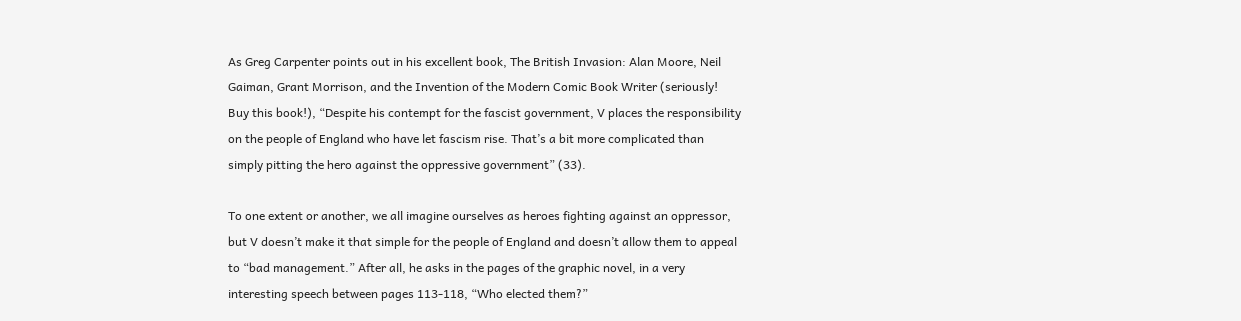As Greg Carpenter points out in his excellent book, The British Invasion: Alan Moore, Neil Gaiman, Grant Morrison, and the Invention of the Modern Comic Book Writer (seriously! Buy this book!), “Despite his contempt for the fascist government, V places the responsibility on the people of England who have let fascism rise. That’s a bit more complicated than simply pitting the hero against the oppressive government” (33).

To one extent or another, we all imagine ourselves as heroes fighting against an oppressor, but V doesn’t make it that simple for the people of England and doesn’t allow them to appeal to “bad management.” After all, he asks in the pages of the graphic novel, in a very interesting speech between pages 113-118, “Who elected them?”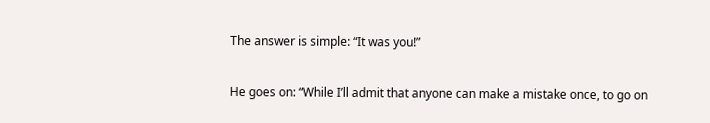The answer is simple: “It was you!”

He goes on: “While I’ll admit that anyone can make a mistake once, to go on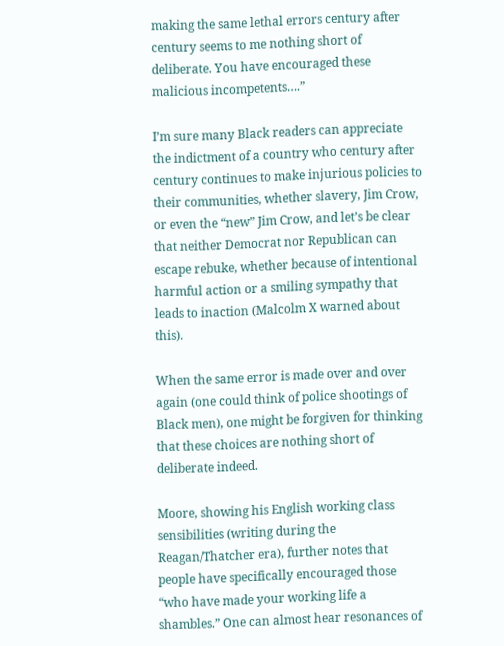making the same lethal errors century after century seems to me nothing short of deliberate. You have encouraged these malicious incompetents….”

I’m sure many Black readers can appreciate the indictment of a country who century after century continues to make injurious policies to their communities, whether slavery, Jim Crow, or even the “new” Jim Crow, and let’s be clear that neither Democrat nor Republican can escape rebuke, whether because of intentional harmful action or a smiling sympathy that leads to inaction (Malcolm X warned about this).

When the same error is made over and over again (one could think of police shootings of Black men), one might be forgiven for thinking that these choices are nothing short of deliberate indeed.

Moore, showing his English working class sensibilities (writing during the Reagan/Thatcher era), further notes that people have specifically encouraged those “who have made your working life a shambles.” One can almost hear resonances of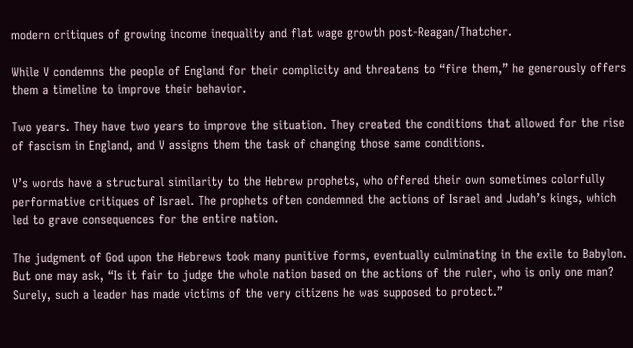modern critiques of growing income inequality and flat wage growth post-Reagan/Thatcher.

While V condemns the people of England for their complicity and threatens to “fire them,” he generously offers them a timeline to improve their behavior.

Two years. They have two years to improve the situation. They created the conditions that allowed for the rise of fascism in England, and V assigns them the task of changing those same conditions.

V’s words have a structural similarity to the Hebrew prophets, who offered their own sometimes colorfully performative critiques of Israel. The prophets often condemned the actions of Israel and Judah’s kings, which led to grave consequences for the entire nation.

The judgment of God upon the Hebrews took many punitive forms, eventually culminating in the exile to Babylon. But one may ask, “Is it fair to judge the whole nation based on the actions of the ruler, who is only one man? Surely, such a leader has made victims of the very citizens he was supposed to protect.”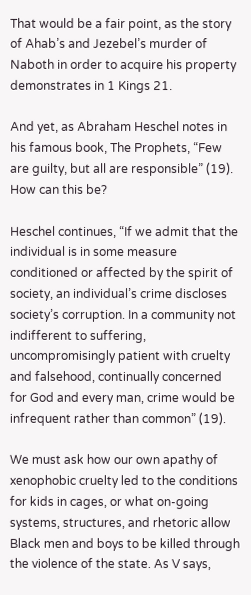That would be a fair point, as the story of Ahab’s and Jezebel’s murder of Naboth in order to acquire his property demonstrates in 1 Kings 21.

And yet, as Abraham Heschel notes in his famous book, The Prophets, “Few are guilty, but all are responsible” (19). How can this be?

Heschel continues, “If we admit that the individual is in some measure conditioned or affected by the spirit of society, an individual’s crime discloses society’s corruption. In a community not indifferent to suffering, uncompromisingly patient with cruelty and falsehood, continually concerned for God and every man, crime would be infrequent rather than common” (19).

We must ask how our own apathy of xenophobic cruelty led to the conditions for kids in cages, or what on-going systems, structures, and rhetoric allow Black men and boys to be killed through the violence of the state. As V says,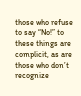those who refuse to say “No!” to these things are complicit, as are those who don’t recognize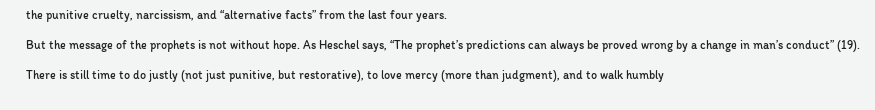the punitive cruelty, narcissism, and “alternative facts” from the last four years.

But the message of the prophets is not without hope. As Heschel says, “The prophet’s predictions can always be proved wrong by a change in man’s conduct” (19).

There is still time to do justly (not just punitive, but restorative), to love mercy (more than judgment), and to walk humbly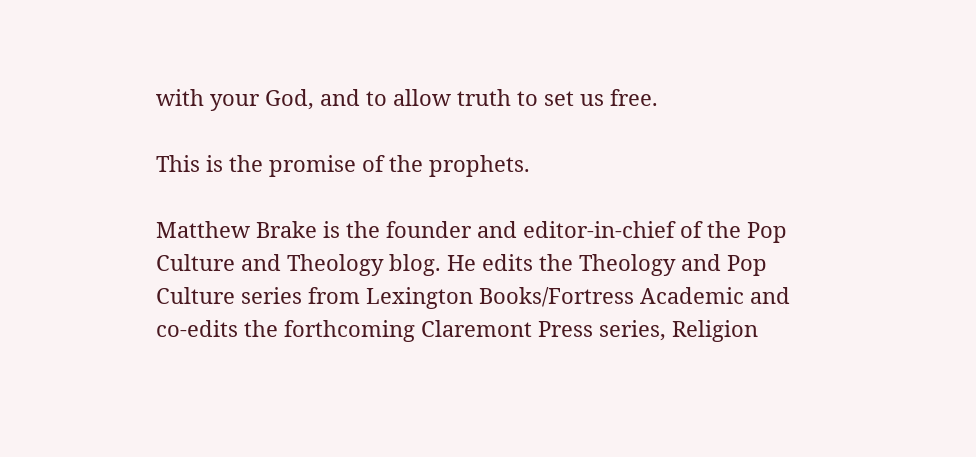with your God, and to allow truth to set us free.

This is the promise of the prophets.

Matthew Brake is the founder and editor-in-chief of the Pop Culture and Theology blog. He edits the Theology and Pop Culture series from Lexington Books/Fortress Academic and co-edits the forthcoming Claremont Press series, Religion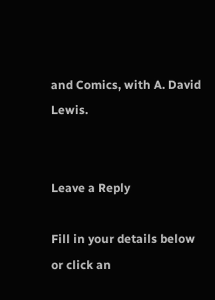and Comics, with A. David Lewis.


Leave a Reply

Fill in your details below or click an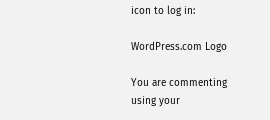icon to log in:

WordPress.com Logo

You are commenting using your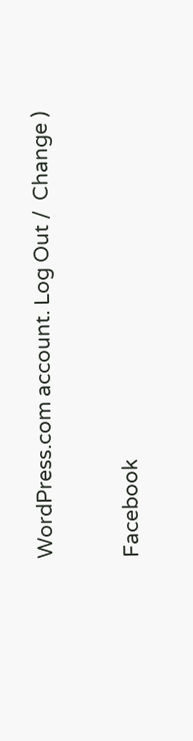WordPress.com account. Log Out /  Change )

Facebook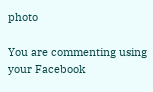photo

You are commenting using your Facebook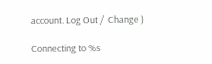account. Log Out /  Change )

Connecting to %s